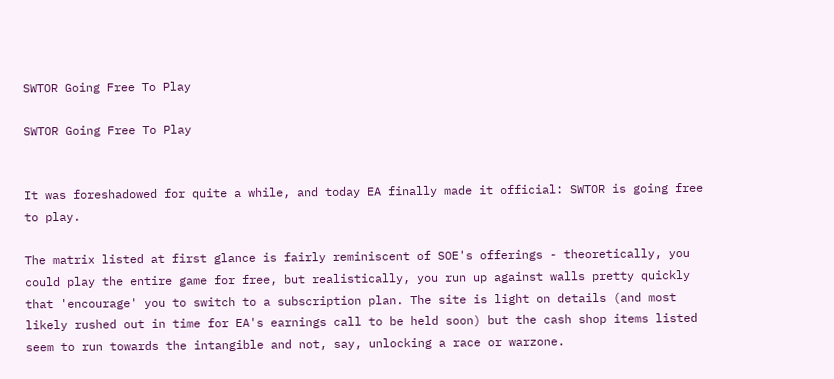SWTOR Going Free To Play

SWTOR Going Free To Play


It was foreshadowed for quite a while, and today EA finally made it official: SWTOR is going free to play.

The matrix listed at first glance is fairly reminiscent of SOE's offerings - theoretically, you could play the entire game for free, but realistically, you run up against walls pretty quickly that 'encourage' you to switch to a subscription plan. The site is light on details (and most likely rushed out in time for EA's earnings call to be held soon) but the cash shop items listed seem to run towards the intangible and not, say, unlocking a race or warzone.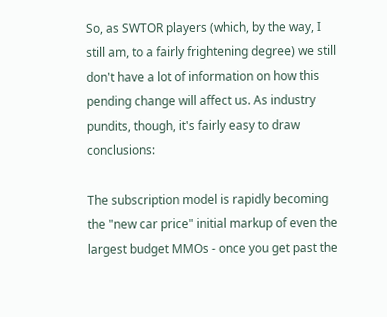So, as SWTOR players (which, by the way, I still am, to a fairly frightening degree) we still don't have a lot of information on how this pending change will affect us. As industry pundits, though, it's fairly easy to draw conclusions:

The subscription model is rapidly becoming the "new car price" initial markup of even the largest budget MMOs - once you get past the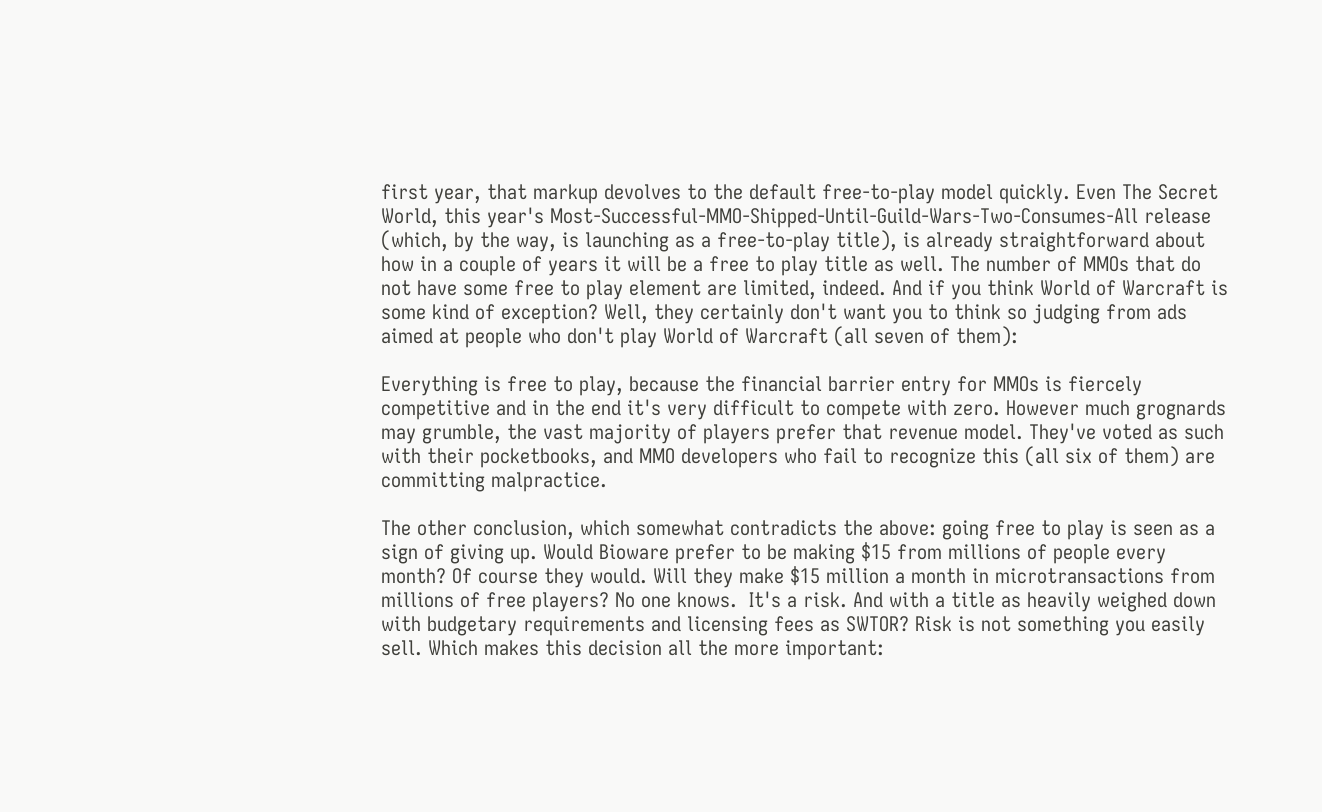first year, that markup devolves to the default free-to-play model quickly. Even The Secret World, this year's Most-Successful-MMO-Shipped-Until-Guild-Wars-Two-Consumes-All release (which, by the way, is launching as a free-to-play title), is already straightforward about how in a couple of years it will be a free to play title as well. The number of MMOs that do not have some free to play element are limited, indeed. And if you think World of Warcraft is some kind of exception? Well, they certainly don't want you to think so judging from ads aimed at people who don't play World of Warcraft (all seven of them):

Everything is free to play, because the financial barrier entry for MMOs is fiercely competitive and in the end it's very difficult to compete with zero. However much grognards may grumble, the vast majority of players prefer that revenue model. They've voted as such with their pocketbooks, and MMO developers who fail to recognize this (all six of them) are committing malpractice.

The other conclusion, which somewhat contradicts the above: going free to play is seen as a sign of giving up. Would Bioware prefer to be making $15 from millions of people every month? Of course they would. Will they make $15 million a month in microtransactions from millions of free players? No one knows.  It's a risk. And with a title as heavily weighed down with budgetary requirements and licensing fees as SWTOR? Risk is not something you easily sell. Which makes this decision all the more important: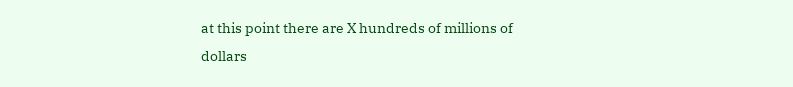at this point there are X hundreds of millions of dollars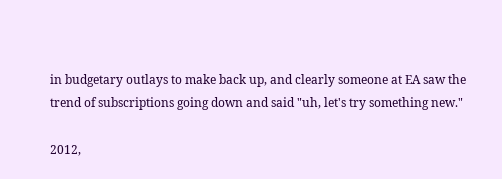in budgetary outlays to make back up, and clearly someone at EA saw the trend of subscriptions going down and said "uh, let's try something new."

2012,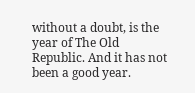without a doubt, is the year of The Old Republic. And it has not been a good year.